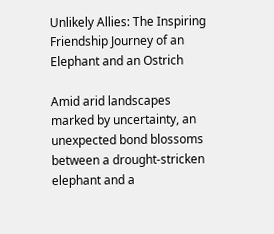Unlikely Allies: The Inspiring Friendship Journey of an Elephant and an Ostrich

Amid arid landscapes marked by uncertainty, an unexpected bond blossoms between a drought-stricken elephant and a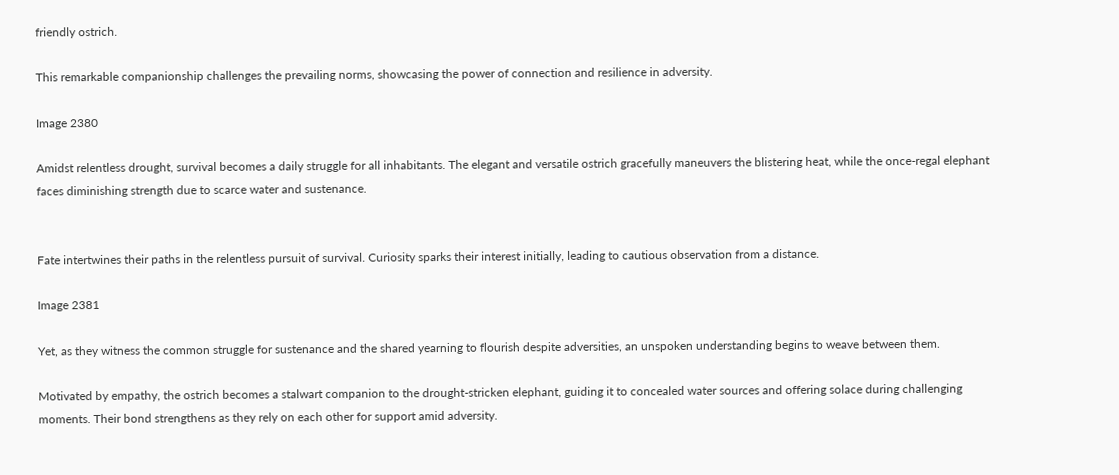friendly ostrich.

This remarkable companionship challenges the prevailing norms, showcasing the power of connection and resilience in adversity.

Image 2380

Amidst relentless drought, survival becomes a daily struggle for all inhabitants. The elegant and versatile ostrich gracefully maneuvers the blistering heat, while the once-regal elephant faces diminishing strength due to scarce water and sustenance.


Fate intertwines their paths in the relentless pursuit of survival. Curiosity sparks their interest initially, leading to cautious observation from a distance.

Image 2381

Yet, as they witness the common struggle for sustenance and the shared yearning to flourish despite adversities, an unspoken understanding begins to weave between them.

Motivated by empathy, the ostrich becomes a stalwart companion to the drought-stricken elephant, guiding it to concealed water sources and offering solace during challenging moments. Their bond strengthens as they rely on each other for support amid adversity.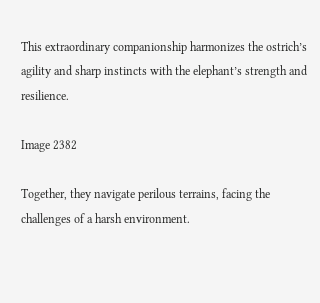This extraordinary companionship harmonizes the ostrich’s agility and sharp instincts with the elephant’s strength and resilience.

Image 2382

Together, they navigate perilous terrains, facing the challenges of a harsh environment.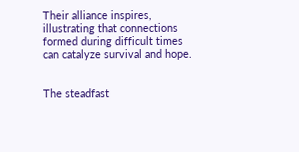Their alliance inspires, illustrating that connections formed during difficult times can catalyze survival and hope.


The steadfast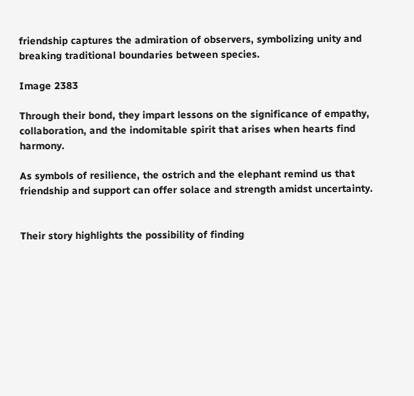friendship captures the admiration of observers, symbolizing unity and breaking traditional boundaries between species.

Image 2383

Through their bond, they impart lessons on the significance of empathy, collaboration, and the indomitable spirit that arises when hearts find harmony.

As symbols of resilience, the ostrich and the elephant remind us that friendship and support can offer solace and strength amidst uncertainty.


Their story highlights the possibility of finding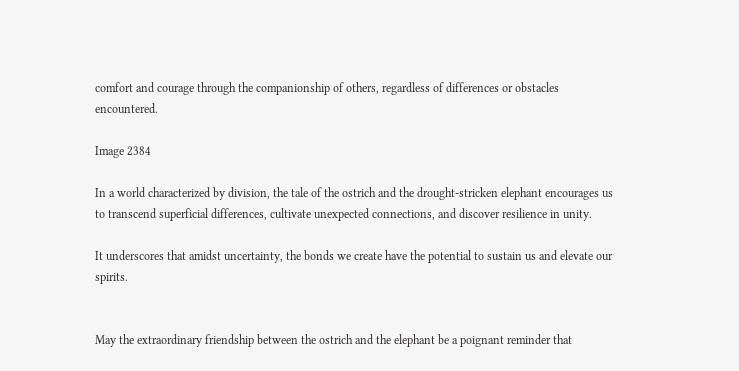comfort and courage through the companionship of others, regardless of differences or obstacles encountered.

Image 2384

In a world characterized by division, the tale of the ostrich and the drought-stricken elephant encourages us to transcend superficial differences, cultivate unexpected connections, and discover resilience in unity.

It underscores that amidst uncertainty, the bonds we create have the potential to sustain us and elevate our spirits.


May the extraordinary friendship between the ostrich and the elephant be a poignant reminder that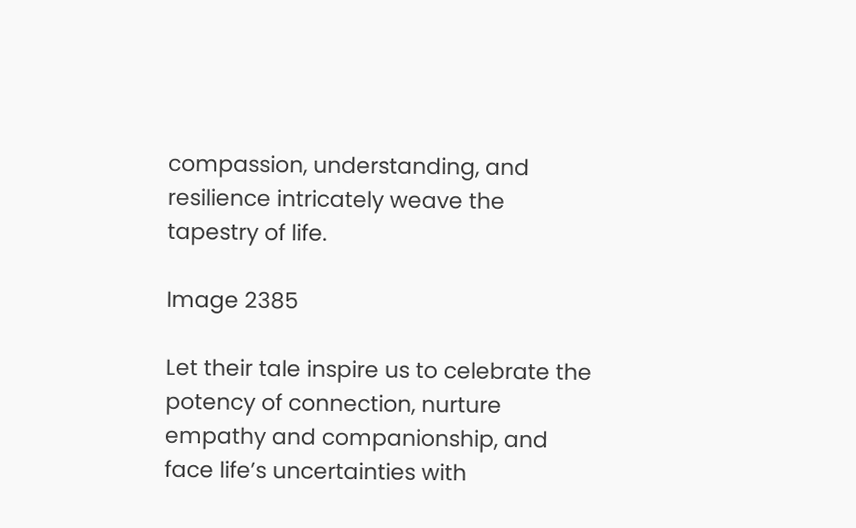compassion, understanding, and resilience intricately weave the tapestry of life.

Image 2385

Let their tale inspire us to celebrate the potency of connection, nurture empathy and companionship, and face life’s uncertainties with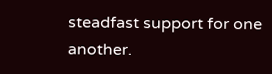steadfast support for one another.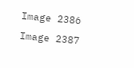Image 2386
Image 2387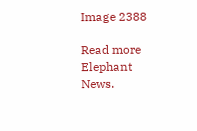Image 2388

Read more Elephant News.